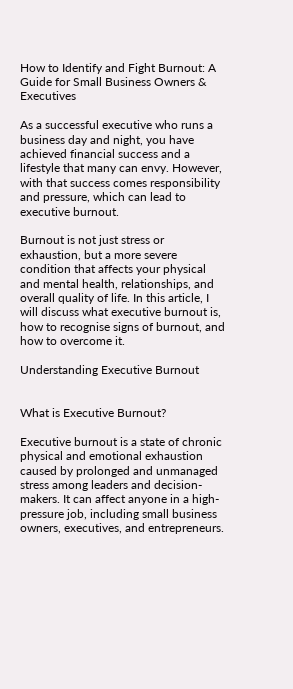How to Identify and Fight Burnout: A Guide for Small Business Owners & Executives

As a successful executive who runs a business day and night, you have achieved financial success and a lifestyle that many can envy. However, with that success comes responsibility and pressure, which can lead to executive burnout.

Burnout is not just stress or exhaustion, but a more severe condition that affects your physical and mental health, relationships, and overall quality of life. In this article, I will discuss what executive burnout is, how to recognise signs of burnout, and how to overcome it.

Understanding Executive Burnout


What is Executive Burnout?

Executive burnout is a state of chronic physical and emotional exhaustion caused by prolonged and unmanaged stress among leaders and decision-makers. It can affect anyone in a high-pressure job, including small business owners, executives, and entrepreneurs.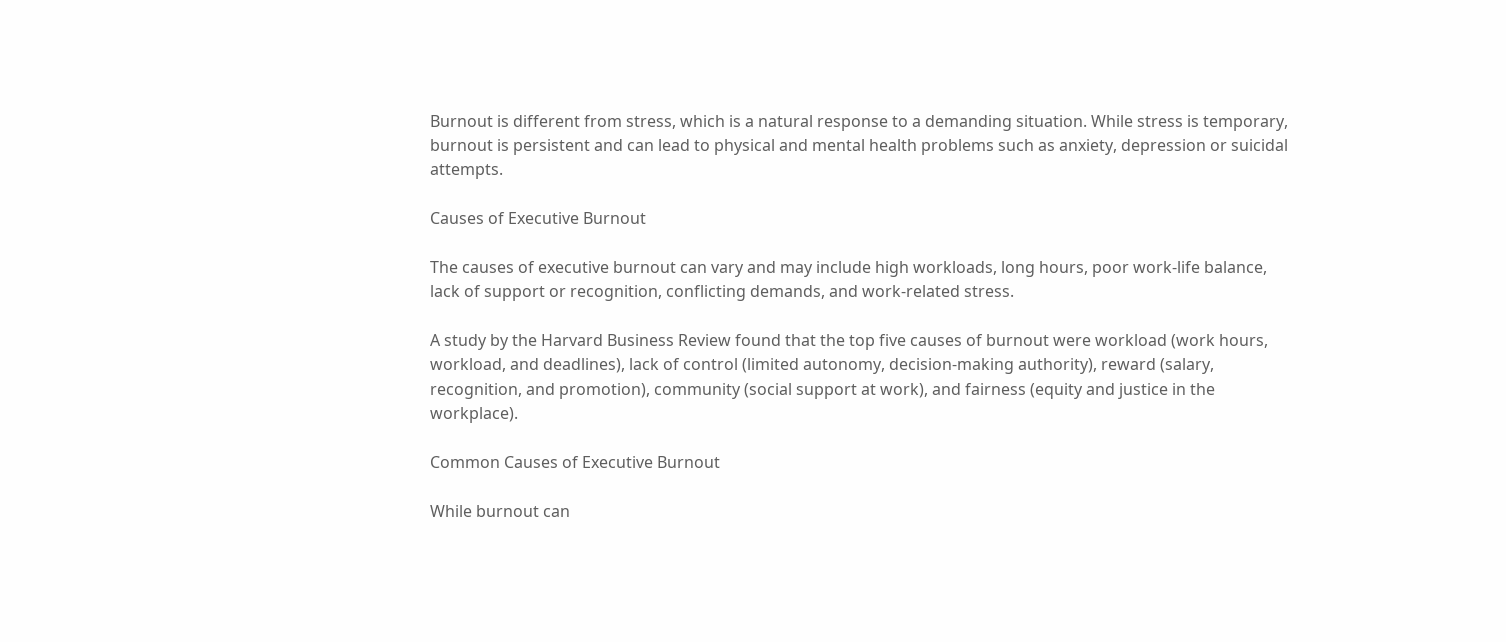Burnout is different from stress, which is a natural response to a demanding situation. While stress is temporary, burnout is persistent and can lead to physical and mental health problems such as anxiety, depression or suicidal attempts.

Causes of Executive Burnout

The causes of executive burnout can vary and may include high workloads, long hours, poor work-life balance, lack of support or recognition, conflicting demands, and work-related stress.

A study by the Harvard Business Review found that the top five causes of burnout were workload (work hours, workload, and deadlines), lack of control (limited autonomy, decision-making authority), reward (salary, recognition, and promotion), community (social support at work), and fairness (equity and justice in the workplace).

Common Causes of Executive Burnout

While burnout can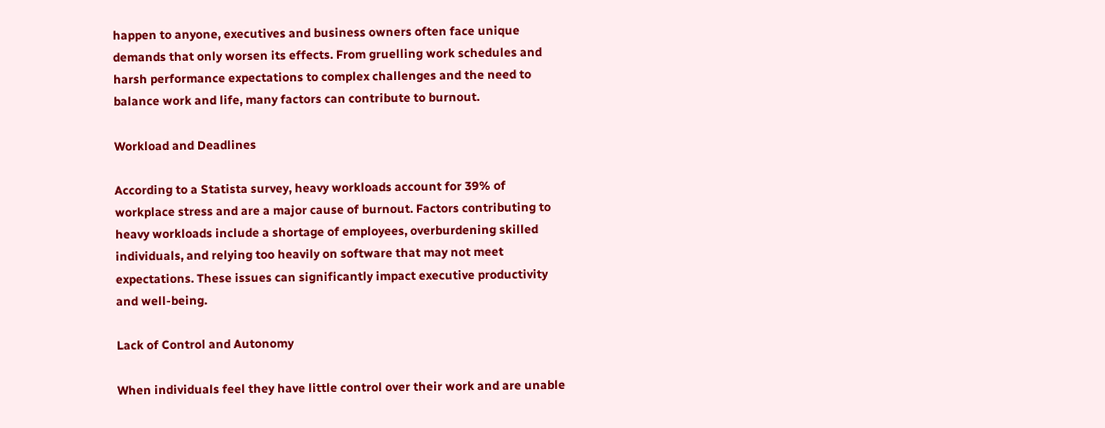happen to anyone, executives and business owners often face unique demands that only worsen its effects. From gruelling work schedules and harsh performance expectations to complex challenges and the need to balance work and life, many factors can contribute to burnout.

Workload and Deadlines

According to a Statista survey, heavy workloads account for 39% of workplace stress and are a major cause of burnout. Factors contributing to heavy workloads include a shortage of employees, overburdening skilled individuals, and relying too heavily on software that may not meet expectations. These issues can significantly impact executive productivity and well-being.

Lack of Control and Autonomy

When individuals feel they have little control over their work and are unable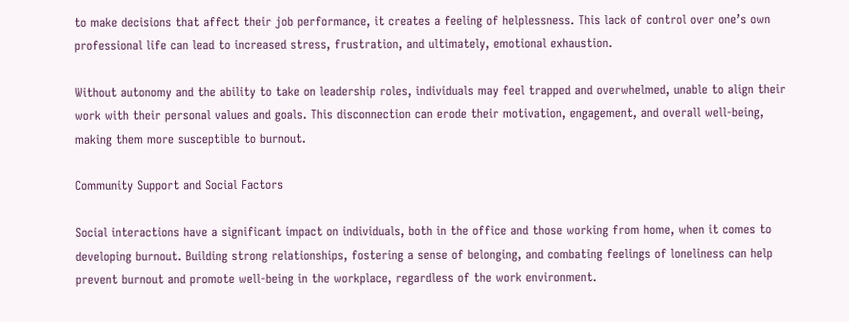to make decisions that affect their job performance, it creates a feeling of helplessness. This lack of control over one’s own professional life can lead to increased stress, frustration, and ultimately, emotional exhaustion.

Without autonomy and the ability to take on leadership roles, individuals may feel trapped and overwhelmed, unable to align their work with their personal values and goals. This disconnection can erode their motivation, engagement, and overall well-being, making them more susceptible to burnout.

Community Support and Social Factors

Social interactions have a significant impact on individuals, both in the office and those working from home, when it comes to developing burnout. Building strong relationships, fostering a sense of belonging, and combating feelings of loneliness can help prevent burnout and promote well-being in the workplace, regardless of the work environment.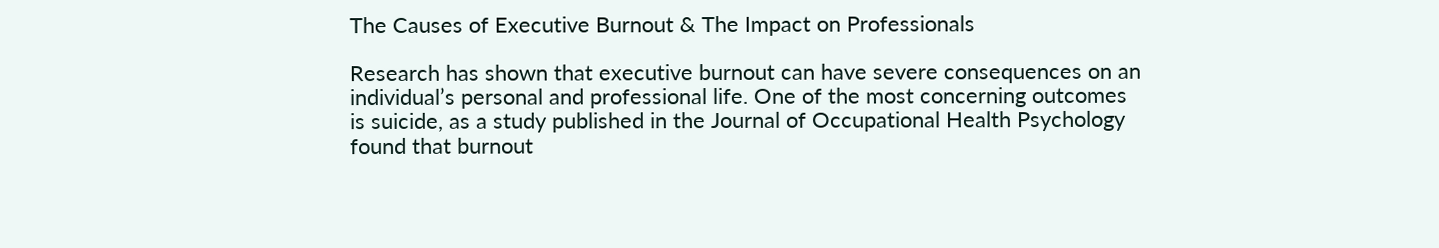The Causes of Executive Burnout & The Impact on Professionals

Research has shown that executive burnout can have severe consequences on an individual’s personal and professional life. One of the most concerning outcomes is suicide, as a study published in the Journal of Occupational Health Psychology found that burnout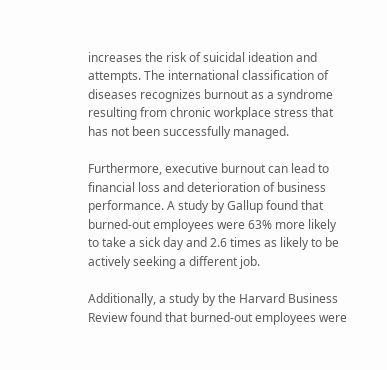increases the risk of suicidal ideation and attempts. The international classification of diseases recognizes burnout as a syndrome resulting from chronic workplace stress that has not been successfully managed.

Furthermore, executive burnout can lead to financial loss and deterioration of business performance. A study by Gallup found that burned-out employees were 63% more likely to take a sick day and 2.6 times as likely to be actively seeking a different job.

Additionally, a study by the Harvard Business Review found that burned-out employees were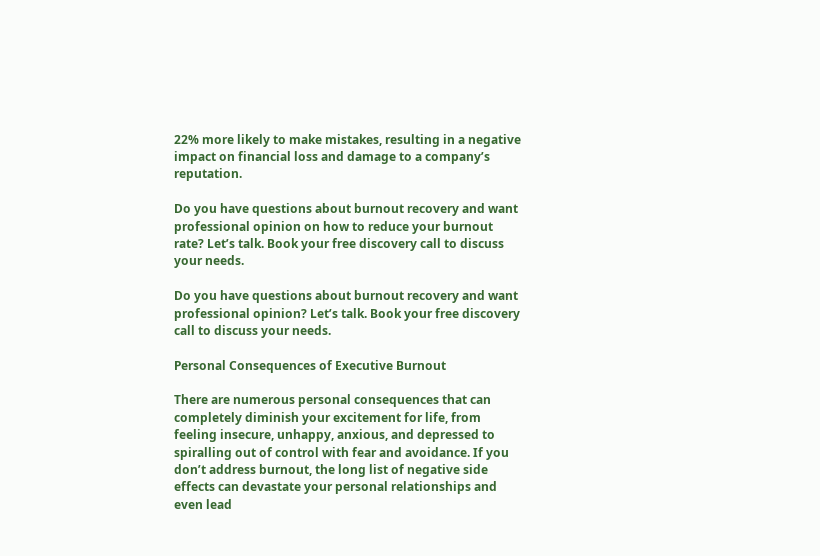22% more likely to make mistakes, resulting in a negative impact on financial loss and damage to a company’s reputation.

Do you have questions about burnout recovery and want professional opinion on how to reduce your burnout rate? Let’s talk. Book your free discovery call to discuss your needs.

Do you have questions about burnout recovery and want professional opinion? Let’s talk. Book your free discovery call to discuss your needs.

Personal Consequences of Executive Burnout

There are numerous personal consequences that can completely diminish your excitement for life, from feeling insecure, unhappy, anxious, and depressed to spiralling out of control with fear and avoidance. If you don’t address burnout, the long list of negative side effects can devastate your personal relationships and even lead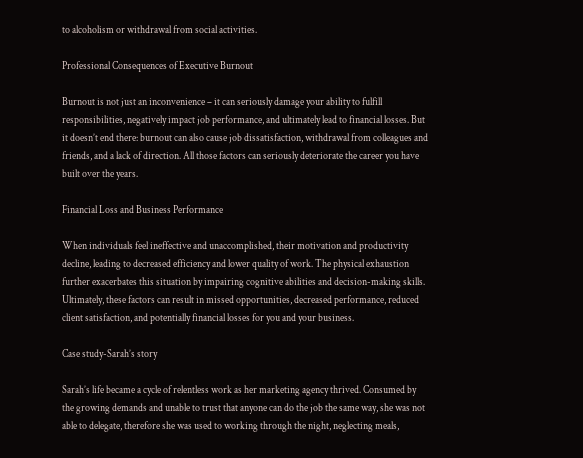to alcoholism or withdrawal from social activities.

Professional Consequences of Executive Burnout

Burnout is not just an inconvenience – it can seriously damage your ability to fulfill responsibilities, negatively impact job performance, and ultimately lead to financial losses. But it doesn’t end there: burnout can also cause job dissatisfaction, withdrawal from colleagues and friends, and a lack of direction. All those factors can seriously deteriorate the career you have built over the years.

Financial Loss and Business Performance

When individuals feel ineffective and unaccomplished, their motivation and productivity decline, leading to decreased efficiency and lower quality of work. The physical exhaustion further exacerbates this situation by impairing cognitive abilities and decision-making skills. Ultimately, these factors can result in missed opportunities, decreased performance, reduced client satisfaction, and potentially financial losses for you and your business.

Case study-Sarah’s story

Sarah’s life became a cycle of relentless work as her marketing agency thrived. Consumed by the growing demands and unable to trust that anyone can do the job the same way, she was not able to delegate, therefore she was used to working through the night, neglecting meals,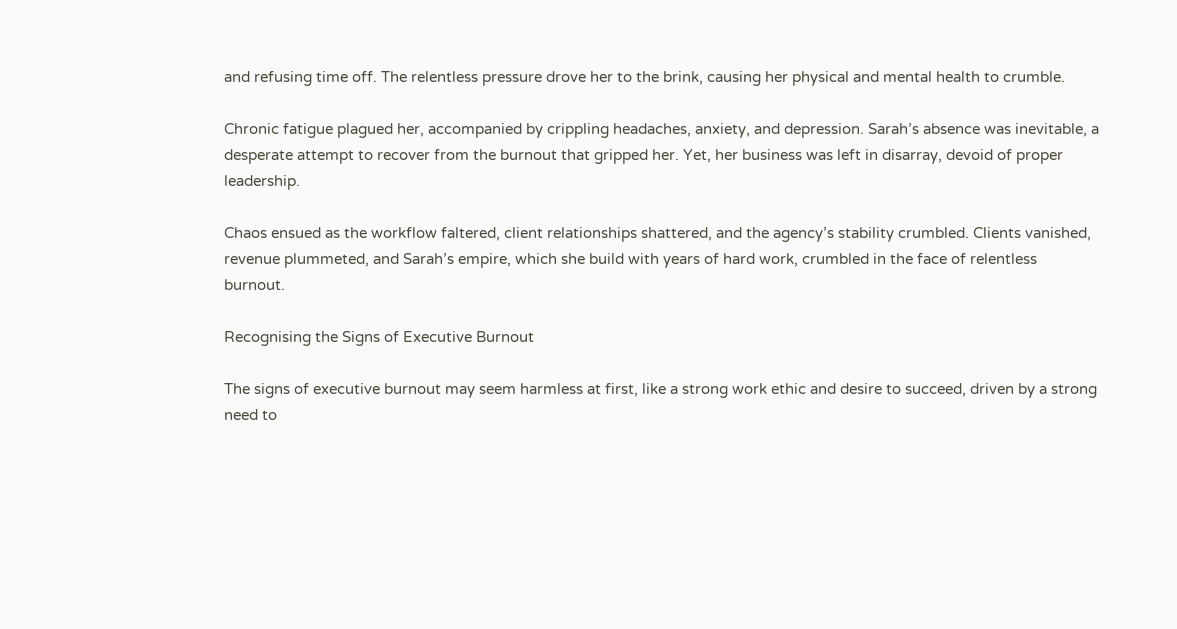and refusing time off. The relentless pressure drove her to the brink, causing her physical and mental health to crumble.

Chronic fatigue plagued her, accompanied by crippling headaches, anxiety, and depression. Sarah’s absence was inevitable, a desperate attempt to recover from the burnout that gripped her. Yet, her business was left in disarray, devoid of proper leadership.

Chaos ensued as the workflow faltered, client relationships shattered, and the agency’s stability crumbled. Clients vanished, revenue plummeted, and Sarah’s empire, which she build with years of hard work, crumbled in the face of relentless burnout.

Recognising the Signs of Executive Burnout

The signs of executive burnout may seem harmless at first, like a strong work ethic and desire to succeed, driven by a strong need to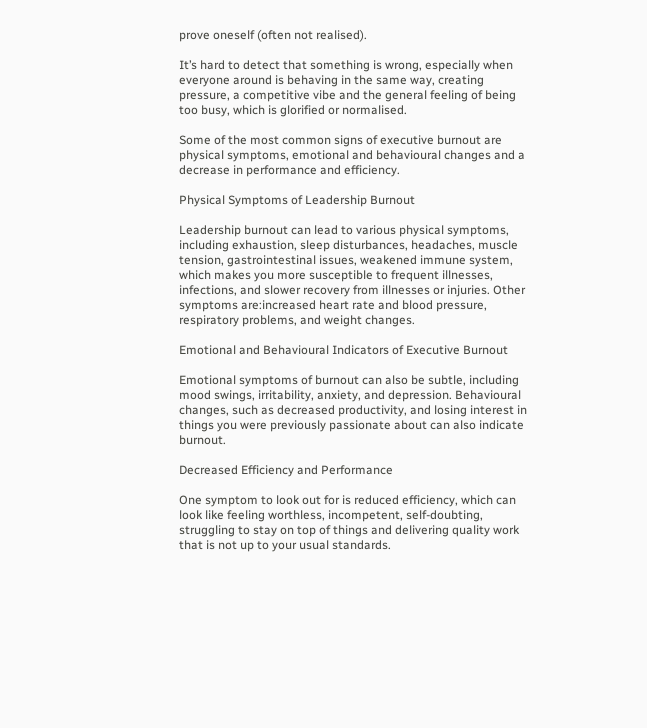prove oneself (often not realised).

It’s hard to detect that something is wrong, especially when everyone around is behaving in the same way, creating pressure, a competitive vibe and the general feeling of being too busy, which is glorified or normalised.

Some of the most common signs of executive burnout are physical symptoms, emotional and behavioural changes and a decrease in performance and efficiency.

Physical Symptoms of Leadership Burnout

Leadership burnout can lead to various physical symptoms, including exhaustion, sleep disturbances, headaches, muscle tension, gastrointestinal issues, weakened immune system, which makes you more susceptible to frequent illnesses, infections, and slower recovery from illnesses or injuries. Other symptoms are:increased heart rate and blood pressure, respiratory problems, and weight changes.

Emotional and Behavioural Indicators of Executive Burnout

Emotional symptoms of burnout can also be subtle, including mood swings, irritability, anxiety, and depression. Behavioural changes, such as decreased productivity, and losing interest in things you were previously passionate about can also indicate burnout.

Decreased Efficiency and Performance

One symptom to look out for is reduced efficiency, which can look like feeling worthless, incompetent, self-doubting, struggling to stay on top of things and delivering quality work that is not up to your usual standards.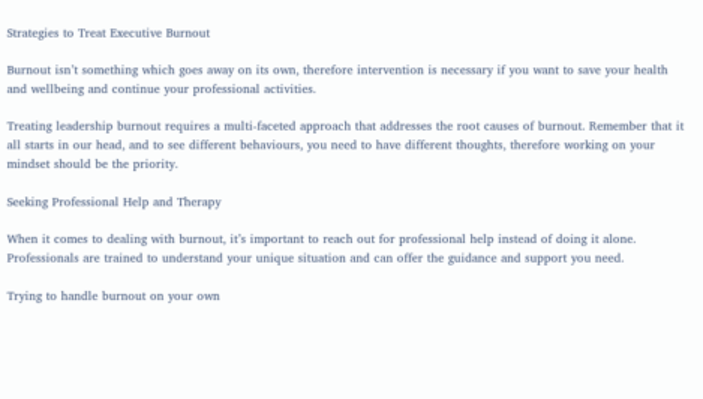Strategies to Treat Executive Burnout

Burnout isn’t something which goes away on its own, therefore intervention is necessary if you want to save your health and wellbeing and continue your professional activities.

Treating leadership burnout requires a multi-faceted approach that addresses the root causes of burnout. Remember that it all starts in our head, and to see different behaviours, you need to have different thoughts, therefore working on your mindset should be the priority.

Seeking Professional Help and Therapy

When it comes to dealing with burnout, it’s important to reach out for professional help instead of doing it alone. Professionals are trained to understand your unique situation and can offer the guidance and support you need.

Trying to handle burnout on your own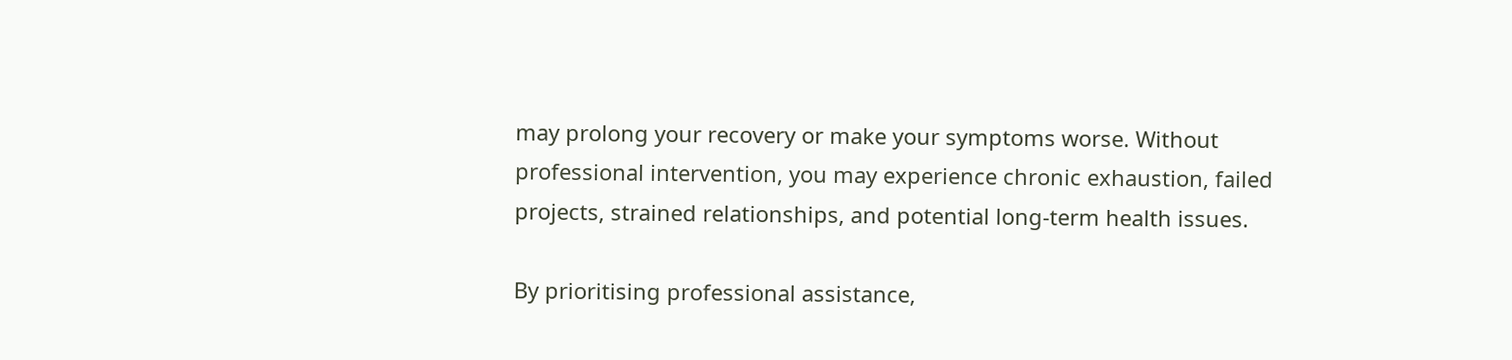may prolong your recovery or make your symptoms worse. Without professional intervention, you may experience chronic exhaustion, failed projects, strained relationships, and potential long-term health issues.

By prioritising professional assistance,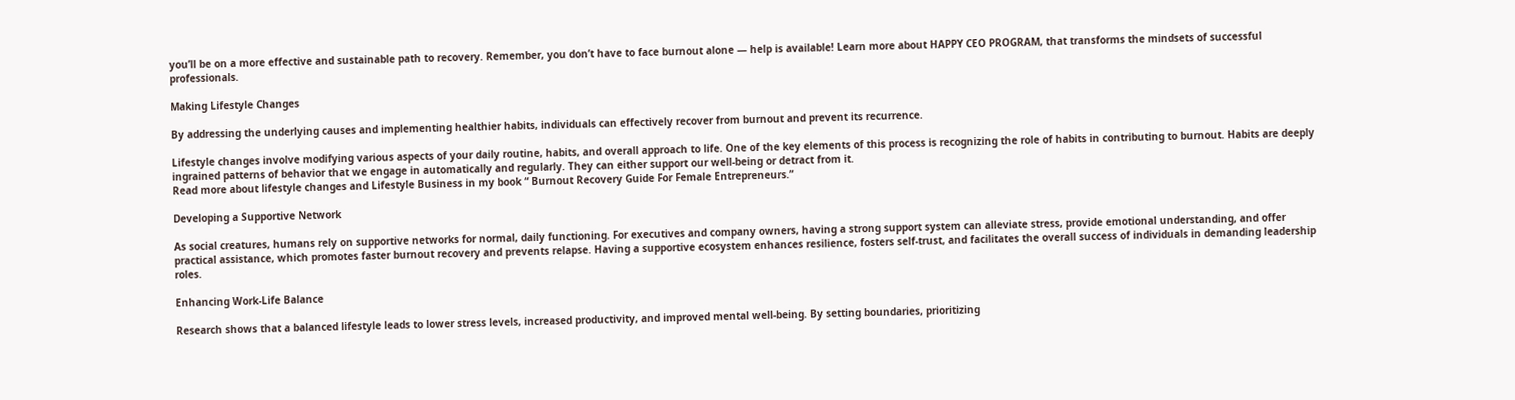you’ll be on a more effective and sustainable path to recovery. Remember, you don’t have to face burnout alone — help is available! Learn more about HAPPY CEO PROGRAM, that transforms the mindsets of successful professionals.

Making Lifestyle Changes

By addressing the underlying causes and implementing healthier habits, individuals can effectively recover from burnout and prevent its recurrence.

Lifestyle changes involve modifying various aspects of your daily routine, habits, and overall approach to life. One of the key elements of this process is recognizing the role of habits in contributing to burnout. Habits are deeply ingrained patterns of behavior that we engage in automatically and regularly. They can either support our well-being or detract from it.
Read more about lifestyle changes and Lifestyle Business in my book “ Burnout Recovery Guide For Female Entrepreneurs.”

Developing a Supportive Network

As social creatures, humans rely on supportive networks for normal, daily functioning. For executives and company owners, having a strong support system can alleviate stress, provide emotional understanding, and offer practical assistance, which promotes faster burnout recovery and prevents relapse. Having a supportive ecosystem enhances resilience, fosters self-trust, and facilitates the overall success of individuals in demanding leadership roles.

Enhancing Work-Life Balance

Research shows that a balanced lifestyle leads to lower stress levels, increased productivity, and improved mental well-being. By setting boundaries, prioritizing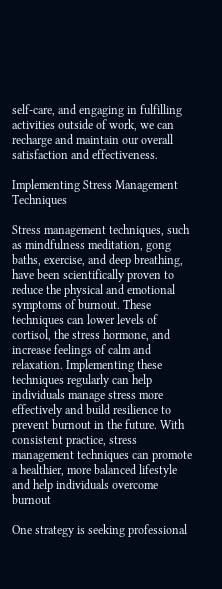self-care, and engaging in fulfilling activities outside of work, we can recharge and maintain our overall satisfaction and effectiveness.

Implementing Stress Management Techniques

Stress management techniques, such as mindfulness meditation, gong baths, exercise, and deep breathing, have been scientifically proven to reduce the physical and emotional symptoms of burnout. These techniques can lower levels of cortisol, the stress hormone, and increase feelings of calm and relaxation. Implementing these techniques regularly can help individuals manage stress more effectively and build resilience to prevent burnout in the future. With consistent practice, stress management techniques can promote a healthier, more balanced lifestyle and help individuals overcome burnout

One strategy is seeking professional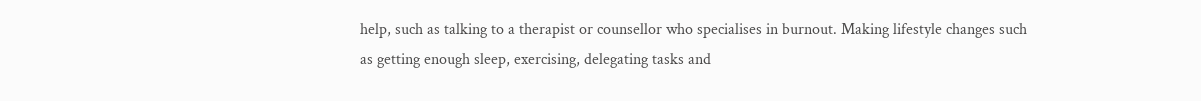help, such as talking to a therapist or counsellor who specialises in burnout. Making lifestyle changes such as getting enough sleep, exercising, delegating tasks and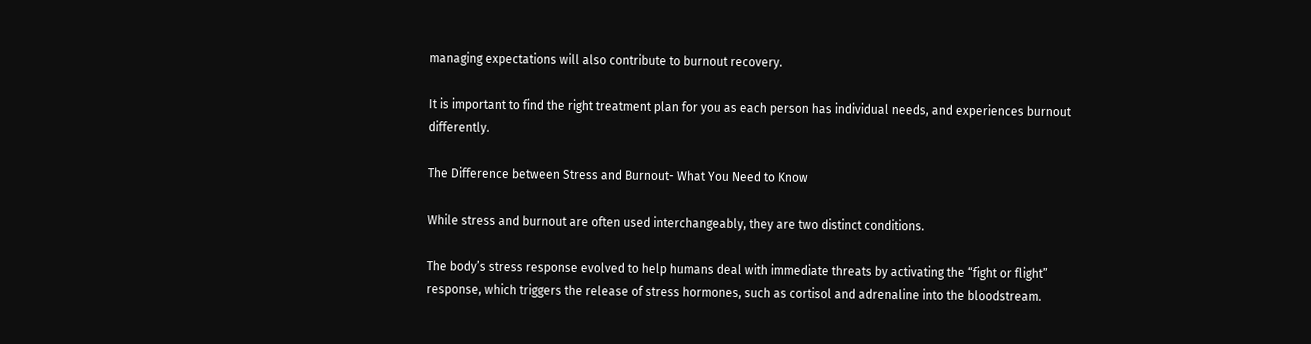managing expectations will also contribute to burnout recovery.

It is important to find the right treatment plan for you as each person has individual needs, and experiences burnout differently.

The Difference between Stress and Burnout- What You Need to Know

While stress and burnout are often used interchangeably, they are two distinct conditions.

The body’s stress response evolved to help humans deal with immediate threats by activating the “fight or flight” response, which triggers the release of stress hormones, such as cortisol and adrenaline into the bloodstream.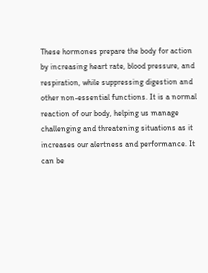These hormones prepare the body for action by increasing heart rate, blood pressure, and respiration, while suppressing digestion and other non-essential functions. It is a normal reaction of our body, helping us manage challenging and threatening situations as it increases our alertness and performance. It can be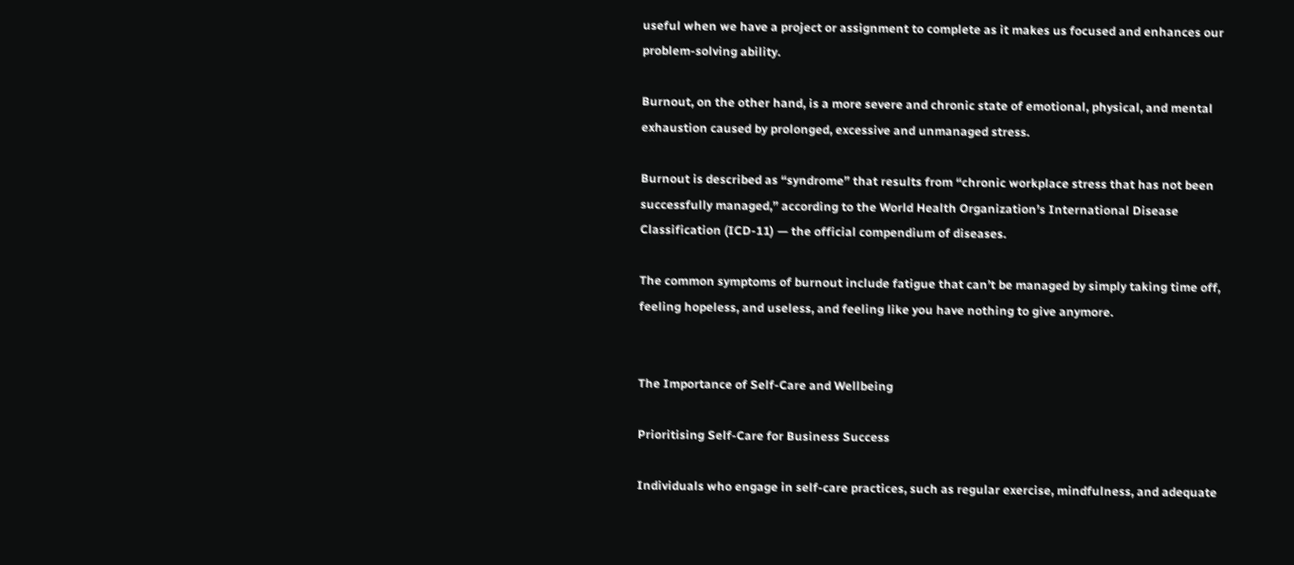useful when we have a project or assignment to complete as it makes us focused and enhances our problem-solving ability.

Burnout, on the other hand, is a more severe and chronic state of emotional, physical, and mental exhaustion caused by prolonged, excessive and unmanaged stress.

Burnout is described as “syndrome” that results from “chronic workplace stress that has not been successfully managed,” according to the World Health Organization’s International Disease Classification (ICD-11) — the official compendium of diseases.

The common symptoms of burnout include fatigue that can’t be managed by simply taking time off, feeling hopeless, and useless, and feeling like you have nothing to give anymore.


The Importance of Self-Care and Wellbeing

Prioritising Self-Care for Business Success

Individuals who engage in self-care practices, such as regular exercise, mindfulness, and adequate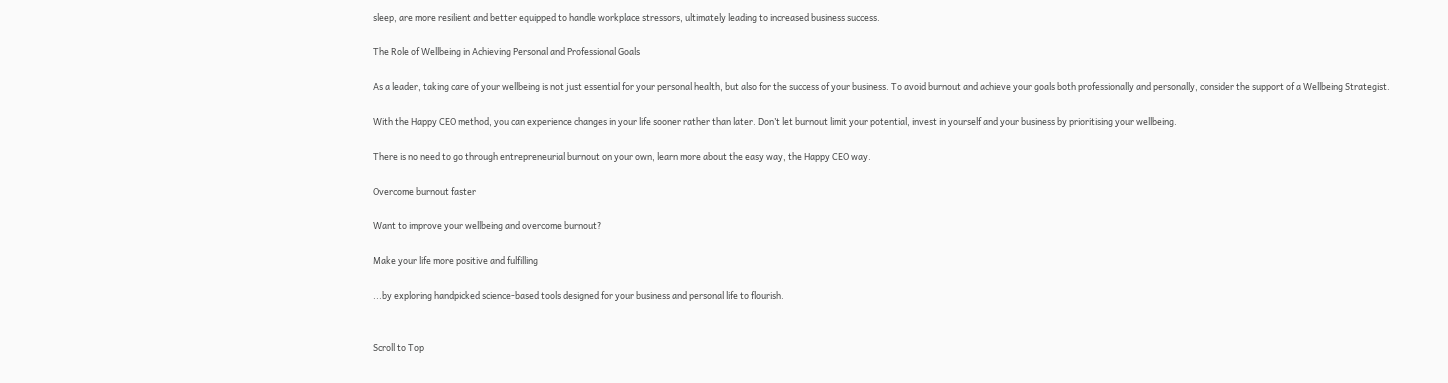sleep, are more resilient and better equipped to handle workplace stressors, ultimately leading to increased business success.

The Role of Wellbeing in Achieving Personal and Professional Goals

As a leader, taking care of your wellbeing is not just essential for your personal health, but also for the success of your business. To avoid burnout and achieve your goals both professionally and personally, consider the support of a Wellbeing Strategist.

With the Happy CEO method, you can experience changes in your life sooner rather than later. Don’t let burnout limit your potential, invest in yourself and your business by prioritising your wellbeing.

There is no need to go through entrepreneurial burnout on your own, learn more about the easy way, the Happy CEO way.

Overcome burnout faster

Want to improve your wellbeing and overcome burnout?

Make your life more positive and fulfilling

...by exploring handpicked science-based tools designed for your business and personal life to flourish.


Scroll to Top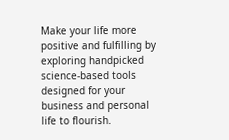Make your life more positive and fulfilling by exploring handpicked science-based tools designed for your business and personal life to flourish.